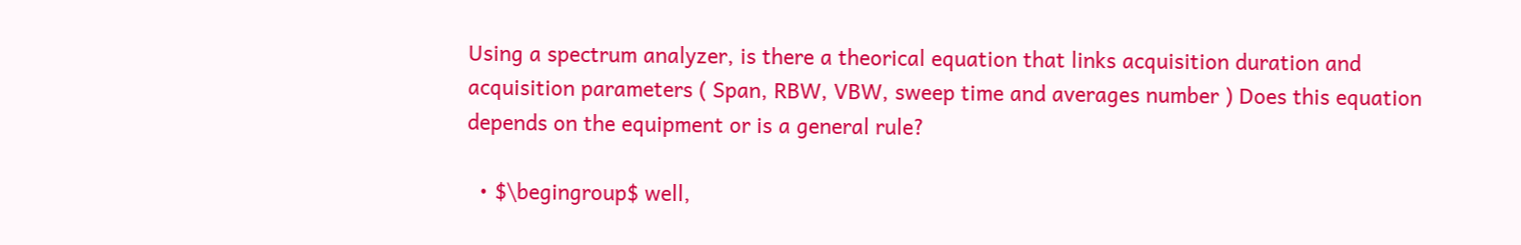Using a spectrum analyzer, is there a theorical equation that links acquisition duration and acquisition parameters ( Span, RBW, VBW, sweep time and averages number ) Does this equation depends on the equipment or is a general rule?

  • $\begingroup$ well,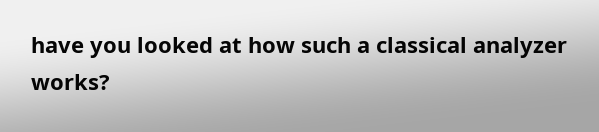have you looked at how such a classical analyzer works?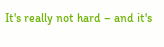It's really not hard – and it's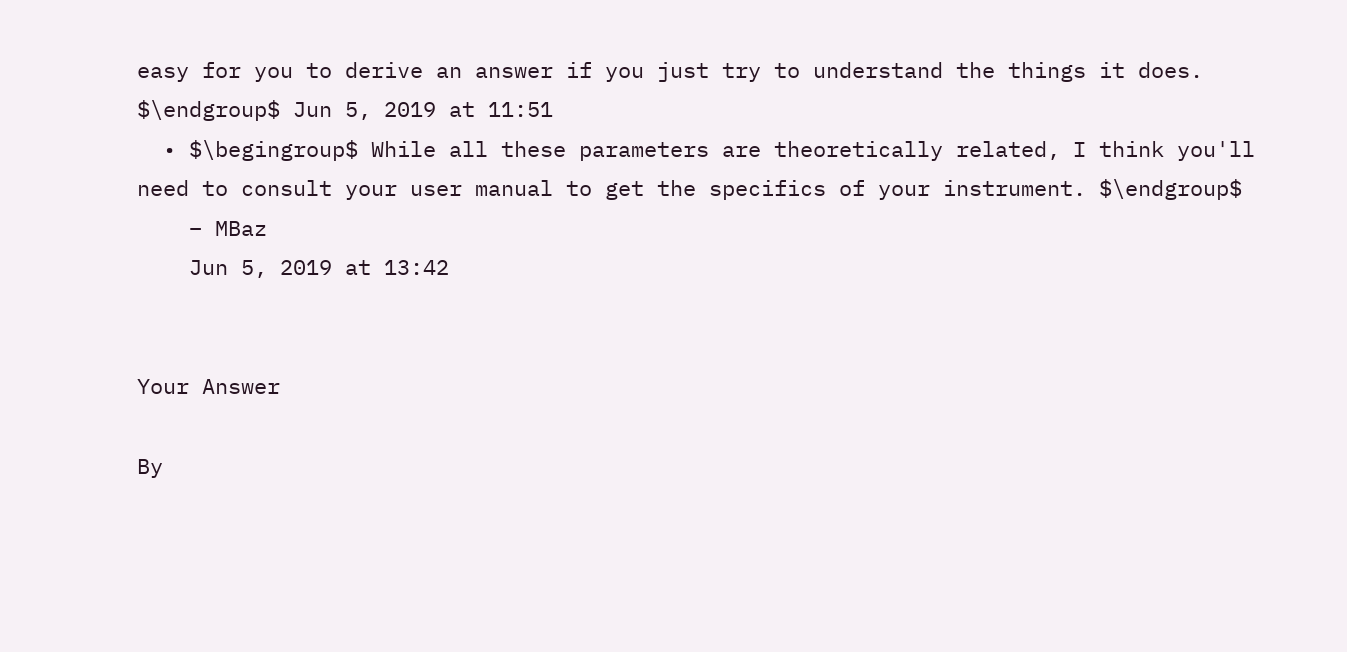easy for you to derive an answer if you just try to understand the things it does. $\endgroup$ Jun 5, 2019 at 11:51
  • $\begingroup$ While all these parameters are theoretically related, I think you'll need to consult your user manual to get the specifics of your instrument. $\endgroup$
    – MBaz
    Jun 5, 2019 at 13:42


Your Answer

By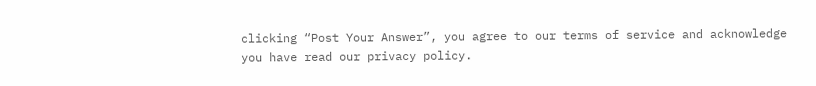clicking “Post Your Answer”, you agree to our terms of service and acknowledge you have read our privacy policy.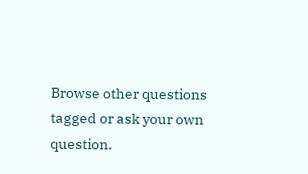Browse other questions tagged or ask your own question.